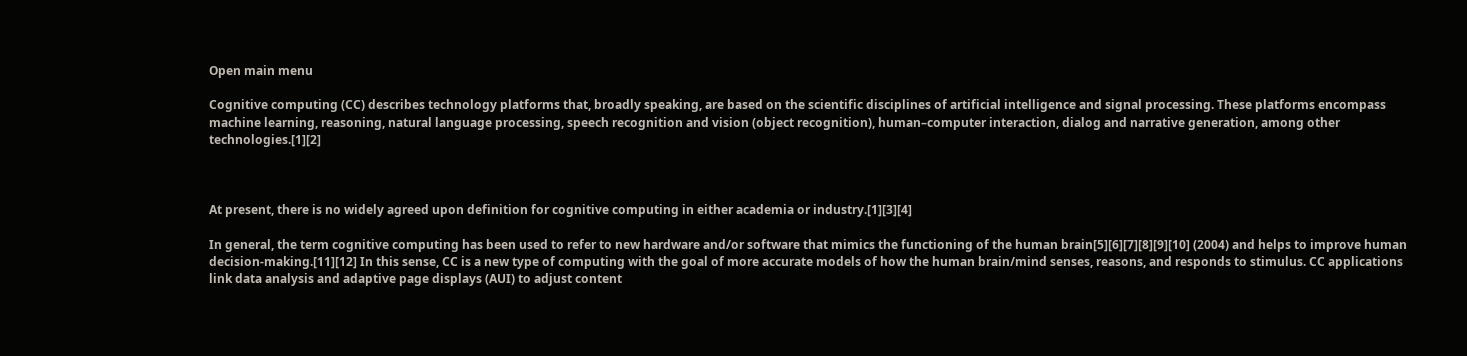Open main menu

Cognitive computing (CC) describes technology platforms that, broadly speaking, are based on the scientific disciplines of artificial intelligence and signal processing. These platforms encompass machine learning, reasoning, natural language processing, speech recognition and vision (object recognition), human–computer interaction, dialog and narrative generation, among other technologies.[1][2]



At present, there is no widely agreed upon definition for cognitive computing in either academia or industry.[1][3][4]

In general, the term cognitive computing has been used to refer to new hardware and/or software that mimics the functioning of the human brain[5][6][7][8][9][10] (2004) and helps to improve human decision-making.[11][12] In this sense, CC is a new type of computing with the goal of more accurate models of how the human brain/mind senses, reasons, and responds to stimulus. CC applications link data analysis and adaptive page displays (AUI) to adjust content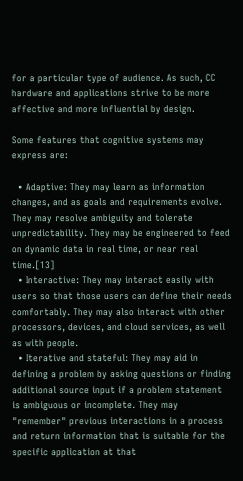for a particular type of audience. As such, CC hardware and applications strive to be more affective and more influential by design.

Some features that cognitive systems may express are:

  • Adaptive: They may learn as information changes, and as goals and requirements evolve. They may resolve ambiguity and tolerate unpredictability. They may be engineered to feed on dynamic data in real time, or near real time.[13]
  • Interactive: They may interact easily with users so that those users can define their needs comfortably. They may also interact with other processors, devices, and cloud services, as well as with people.
  • Iterative and stateful: They may aid in defining a problem by asking questions or finding additional source input if a problem statement is ambiguous or incomplete. They may "remember" previous interactions in a process and return information that is suitable for the specific application at that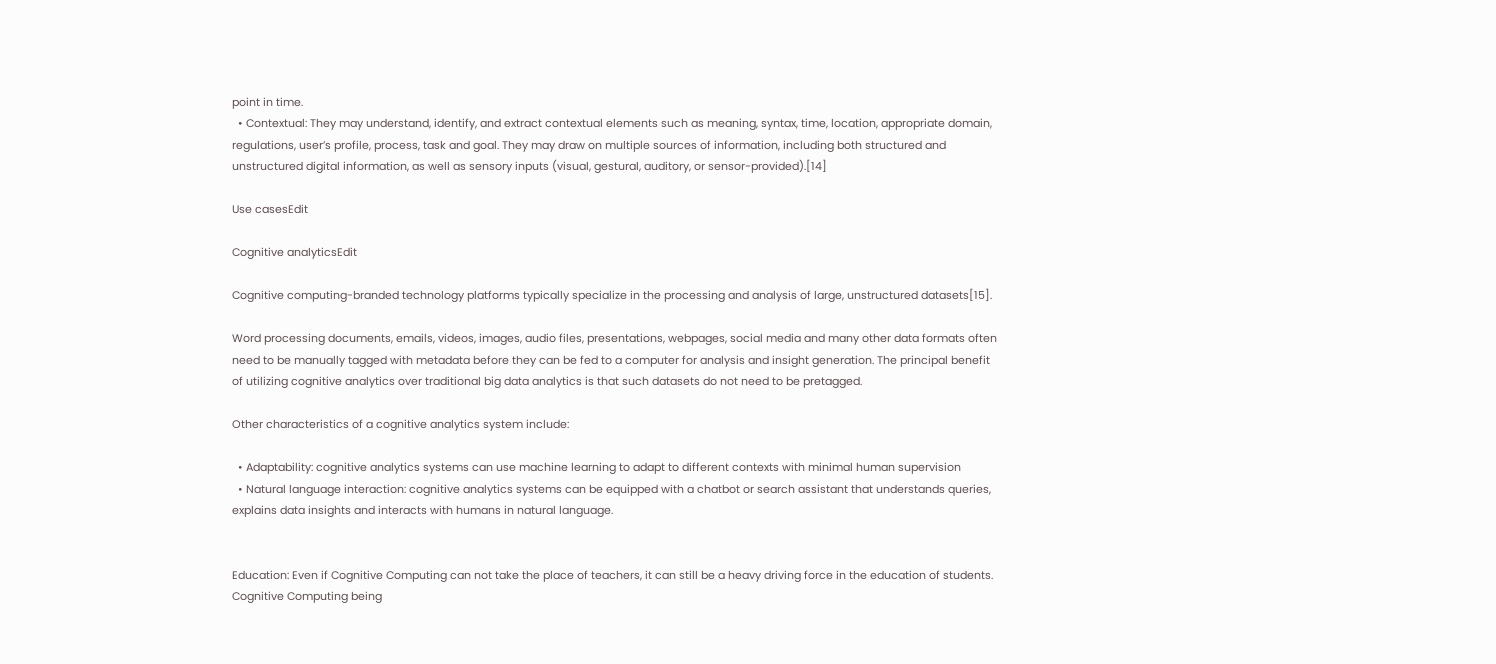point in time.
  • Contextual: They may understand, identify, and extract contextual elements such as meaning, syntax, time, location, appropriate domain, regulations, user’s profile, process, task and goal. They may draw on multiple sources of information, including both structured and unstructured digital information, as well as sensory inputs (visual, gestural, auditory, or sensor-provided).[14]

Use casesEdit

Cognitive analyticsEdit

Cognitive computing-branded technology platforms typically specialize in the processing and analysis of large, unstructured datasets[15].

Word processing documents, emails, videos, images, audio files, presentations, webpages, social media and many other data formats often need to be manually tagged with metadata before they can be fed to a computer for analysis and insight generation. The principal benefit of utilizing cognitive analytics over traditional big data analytics is that such datasets do not need to be pretagged.

Other characteristics of a cognitive analytics system include:

  • Adaptability: cognitive analytics systems can use machine learning to adapt to different contexts with minimal human supervision
  • Natural language interaction: cognitive analytics systems can be equipped with a chatbot or search assistant that understands queries, explains data insights and interacts with humans in natural language.


Education: Even if Cognitive Computing can not take the place of teachers, it can still be a heavy driving force in the education of students. Cognitive Computing being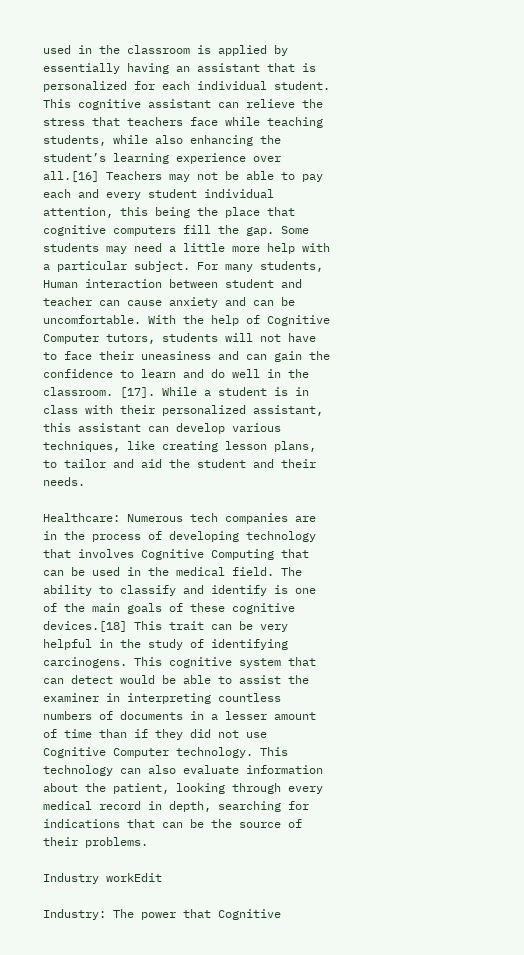used in the classroom is applied by essentially having an assistant that is personalized for each individual student. This cognitive assistant can relieve the stress that teachers face while teaching students, while also enhancing the student’s learning experience over all.[16] Teachers may not be able to pay each and every student individual attention, this being the place that cognitive computers fill the gap. Some students may need a little more help with a particular subject. For many students, Human interaction between student and teacher can cause anxiety and can be uncomfortable. With the help of Cognitive Computer tutors, students will not have to face their uneasiness and can gain the confidence to learn and do well in the classroom. [17]. While a student is in class with their personalized assistant, this assistant can develop various techniques, like creating lesson plans, to tailor and aid the student and their needs.

Healthcare: Numerous tech companies are in the process of developing technology that involves Cognitive Computing that can be used in the medical field. The ability to classify and identify is one of the main goals of these cognitive devices.[18] This trait can be very helpful in the study of identifying carcinogens. This cognitive system that can detect would be able to assist the examiner in interpreting countless numbers of documents in a lesser amount of time than if they did not use Cognitive Computer technology. This technology can also evaluate information about the patient, looking through every medical record in depth, searching for indications that can be the source of their problems.

Industry workEdit

Industry: The power that Cognitive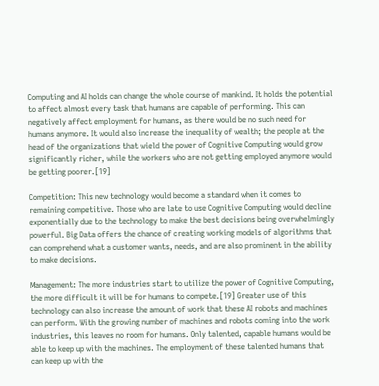Computing and AI holds can change the whole course of mankind. It holds the potential to affect almost every task that humans are capable of performing. This can negatively affect employment for humans, as there would be no such need for humans anymore. It would also increase the inequality of wealth; the people at the head of the organizations that wield the power of Cognitive Computing would grow significantly richer, while the workers who are not getting employed anymore would be getting poorer.[19]

Competition: This new technology would become a standard when it comes to remaining competitive. Those who are late to use Cognitive Computing would decline exponentially due to the technology to make the best decisions being overwhelmingly powerful. Big Data offers the chance of creating working models of algorithms that can comprehend what a customer wants, needs, and are also prominent in the ability to make decisions.

Management: The more industries start to utilize the power of Cognitive Computing, the more difficult it will be for humans to compete.[19] Greater use of this technology can also increase the amount of work that these AI robots and machines can perform. With the growing number of machines and robots coming into the work industries, this leaves no room for humans. Only talented, capable humans would be able to keep up with the machines. The employment of these talented humans that can keep up with the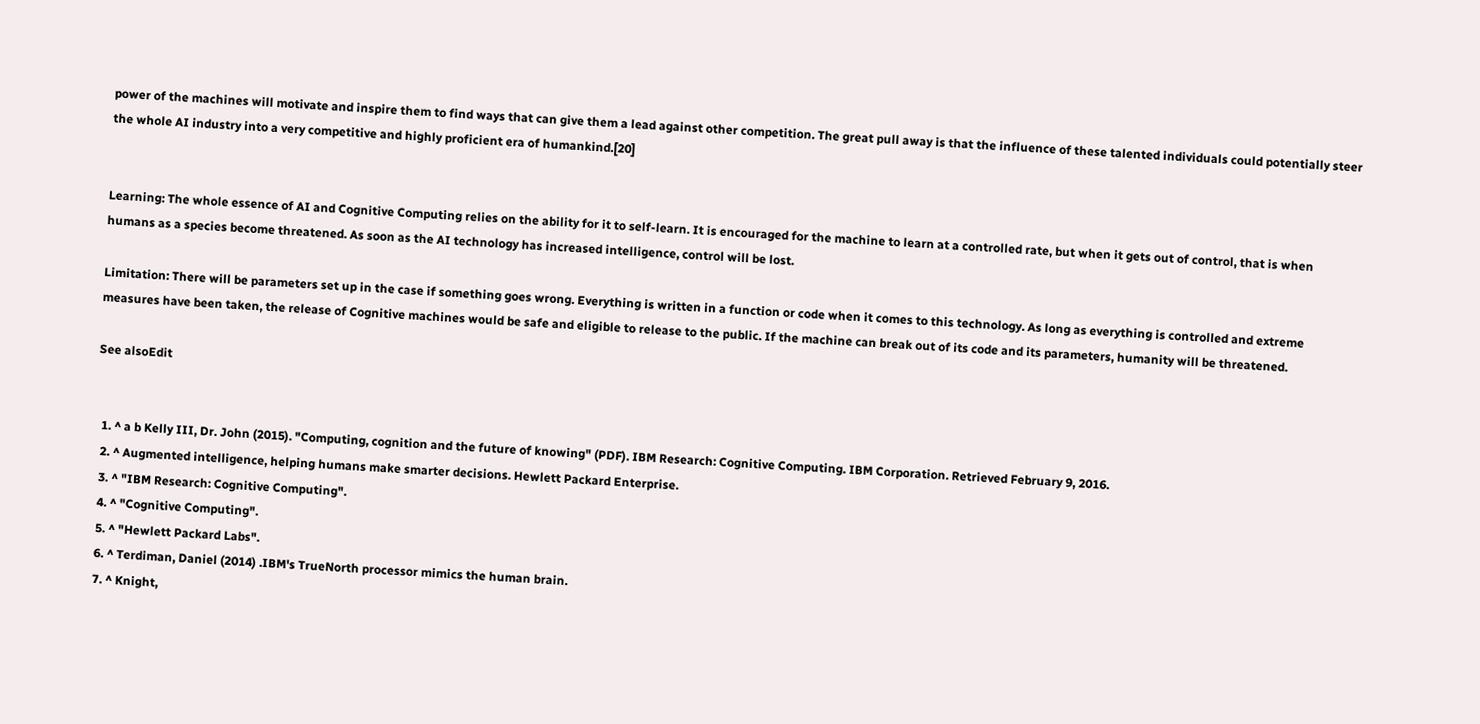power of the machines will motivate and inspire them to find ways that can give them a lead against other competition. The great pull away is that the influence of these talented individuals could potentially steer the whole AI industry into a very competitive and highly proficient era of humankind.[20]


Learning: The whole essence of AI and Cognitive Computing relies on the ability for it to self-learn. It is encouraged for the machine to learn at a controlled rate, but when it gets out of control, that is when humans as a species become threatened. As soon as the AI technology has increased intelligence, control will be lost.

Limitation: There will be parameters set up in the case if something goes wrong. Everything is written in a function or code when it comes to this technology. As long as everything is controlled and extreme measures have been taken, the release of Cognitive machines would be safe and eligible to release to the public. If the machine can break out of its code and its parameters, humanity will be threatened.

See alsoEdit


  1. ^ a b Kelly III, Dr. John (2015). "Computing, cognition and the future of knowing" (PDF). IBM Research: Cognitive Computing. IBM Corporation. Retrieved February 9, 2016.
  2. ^ Augmented intelligence, helping humans make smarter decisions. Hewlett Packard Enterprise.
  3. ^ "IBM Research: Cognitive Computing".
  4. ^ "Cognitive Computing".
  5. ^ "Hewlett Packard Labs".
  6. ^ Terdiman, Daniel (2014) .IBM's TrueNorth processor mimics the human brain.
  7. ^ Knight,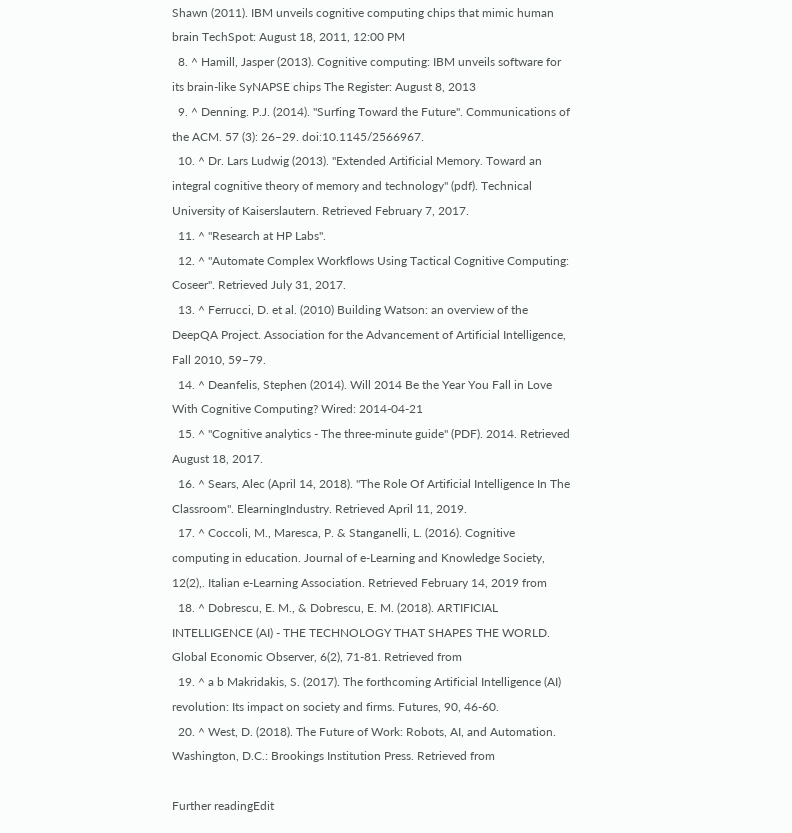Shawn (2011). IBM unveils cognitive computing chips that mimic human brain TechSpot: August 18, 2011, 12:00 PM
  8. ^ Hamill, Jasper (2013). Cognitive computing: IBM unveils software for its brain-like SyNAPSE chips The Register: August 8, 2013
  9. ^ Denning. P.J. (2014). "Surfing Toward the Future". Communications of the ACM. 57 (3): 26–29. doi:10.1145/2566967.
  10. ^ Dr. Lars Ludwig (2013). "Extended Artificial Memory. Toward an integral cognitive theory of memory and technology" (pdf). Technical University of Kaiserslautern. Retrieved February 7, 2017.
  11. ^ "Research at HP Labs".
  12. ^ "Automate Complex Workflows Using Tactical Cognitive Computing: Coseer". Retrieved July 31, 2017.
  13. ^ Ferrucci, D. et al. (2010) Building Watson: an overview of the DeepQA Project. Association for the Advancement of Artificial Intelligence, Fall 2010, 59–79.
  14. ^ Deanfelis, Stephen (2014). Will 2014 Be the Year You Fall in Love With Cognitive Computing? Wired: 2014-04-21
  15. ^ "Cognitive analytics - The three-minute guide" (PDF). 2014. Retrieved August 18, 2017.
  16. ^ Sears, Alec (April 14, 2018). "The Role Of Artificial Intelligence In The Classroom". ElearningIndustry. Retrieved April 11, 2019.
  17. ^ Coccoli, M., Maresca, P. & Stanganelli, L. (2016). Cognitive computing in education. Journal of e-Learning and Knowledge Society, 12(2),. Italian e-Learning Association. Retrieved February 14, 2019 from
  18. ^ Dobrescu, E. M., & Dobrescu, E. M. (2018). ARTIFICIAL INTELLIGENCE (AI) - THE TECHNOLOGY THAT SHAPES THE WORLD. Global Economic Observer, 6(2), 71-81. Retrieved from
  19. ^ a b Makridakis, S. (2017). The forthcoming Artificial Intelligence (AI) revolution: Its impact on society and firms. Futures, 90, 46-60.
  20. ^ West, D. (2018). The Future of Work: Robots, AI, and Automation. Washington, D.C.: Brookings Institution Press. Retrieved from

Further readingEdit